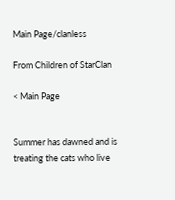Main Page/clanless

From Children of StarClan

< Main Page


Summer has dawned and is treating the cats who live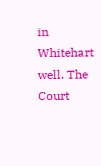in Whitehart well. The Court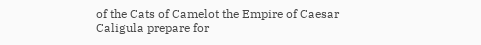of the Cats of Camelot the Empire of Caesar Caligula prepare for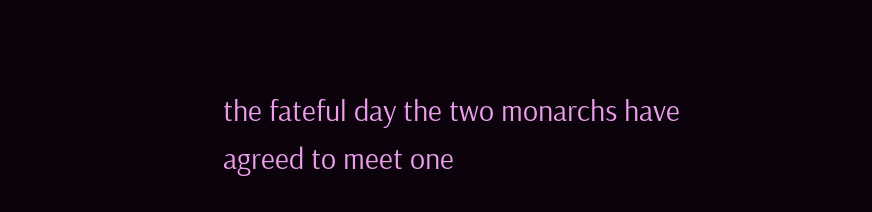the fateful day the two monarchs have agreed to meet one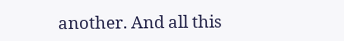another. And all this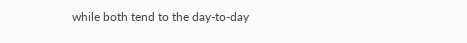while both tend to the day-to-day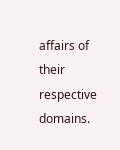affairs of their respective domains.